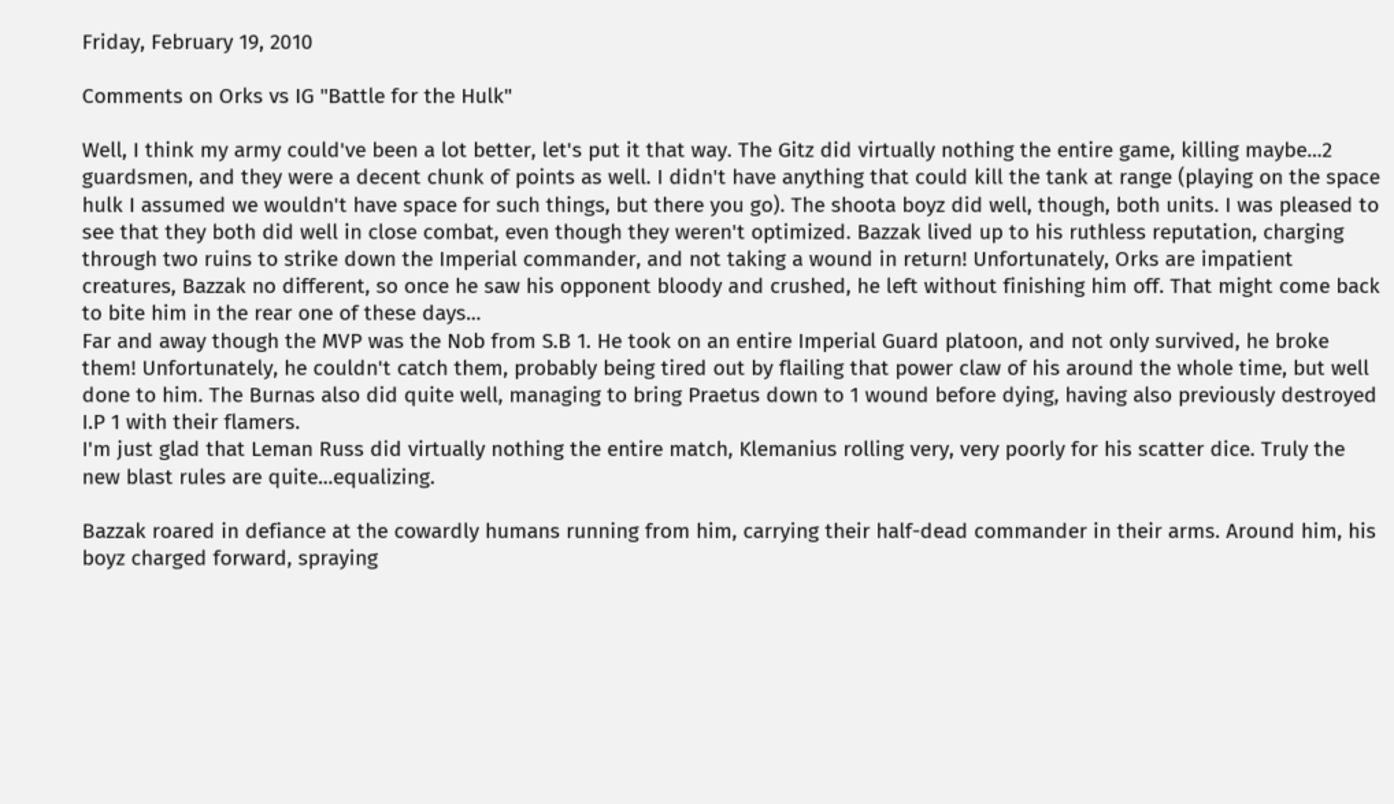Friday, February 19, 2010

Comments on Orks vs IG "Battle for the Hulk"

Well, I think my army could've been a lot better, let's put it that way. The Gitz did virtually nothing the entire game, killing maybe...2 guardsmen, and they were a decent chunk of points as well. I didn't have anything that could kill the tank at range (playing on the space hulk I assumed we wouldn't have space for such things, but there you go). The shoota boyz did well, though, both units. I was pleased to see that they both did well in close combat, even though they weren't optimized. Bazzak lived up to his ruthless reputation, charging through two ruins to strike down the Imperial commander, and not taking a wound in return! Unfortunately, Orks are impatient creatures, Bazzak no different, so once he saw his opponent bloody and crushed, he left without finishing him off. That might come back to bite him in the rear one of these days...
Far and away though the MVP was the Nob from S.B 1. He took on an entire Imperial Guard platoon, and not only survived, he broke them! Unfortunately, he couldn't catch them, probably being tired out by flailing that power claw of his around the whole time, but well done to him. The Burnas also did quite well, managing to bring Praetus down to 1 wound before dying, having also previously destroyed I.P 1 with their flamers.
I'm just glad that Leman Russ did virtually nothing the entire match, Klemanius rolling very, very poorly for his scatter dice. Truly the new blast rules are quite...equalizing.

Bazzak roared in defiance at the cowardly humans running from him, carrying their half-dead commander in their arms. Around him, his boyz charged forward, spraying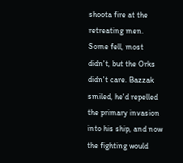shoota fire at the retreating men. Some fell, most didn't, but the Orks didn't care. Bazzak smiled, he'd repelled the primary invasion into his ship, and now the fighting would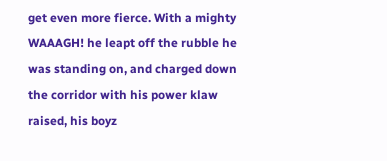get even more fierce. With a mighty WAAAGH! he leapt off the rubble he was standing on, and charged down the corridor with his power klaw raised, his boyz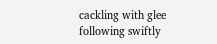cackling with glee following swiftly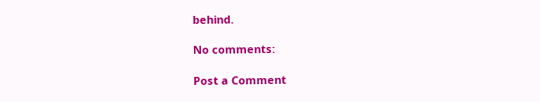behind.

No comments:

Post a Comment